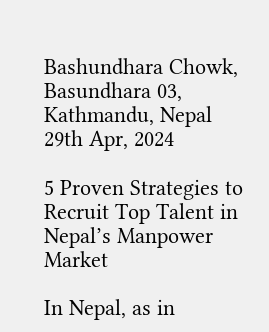Bashundhara Chowk, Basundhara 03, Kathmandu, Nepal
29th Apr, 2024

5 Proven Strategies to Recruit Top Talent in Nepal’s Manpower Market

In Nepal, as in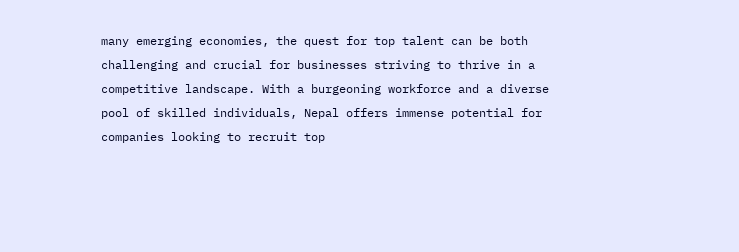many emerging economies, the quest for top talent can be both challenging and crucial for businesses striving to thrive in a competitive landscape. With a burgeoning workforce and a diverse pool of skilled individuals, Nepal offers immense potential for companies looking to recruit top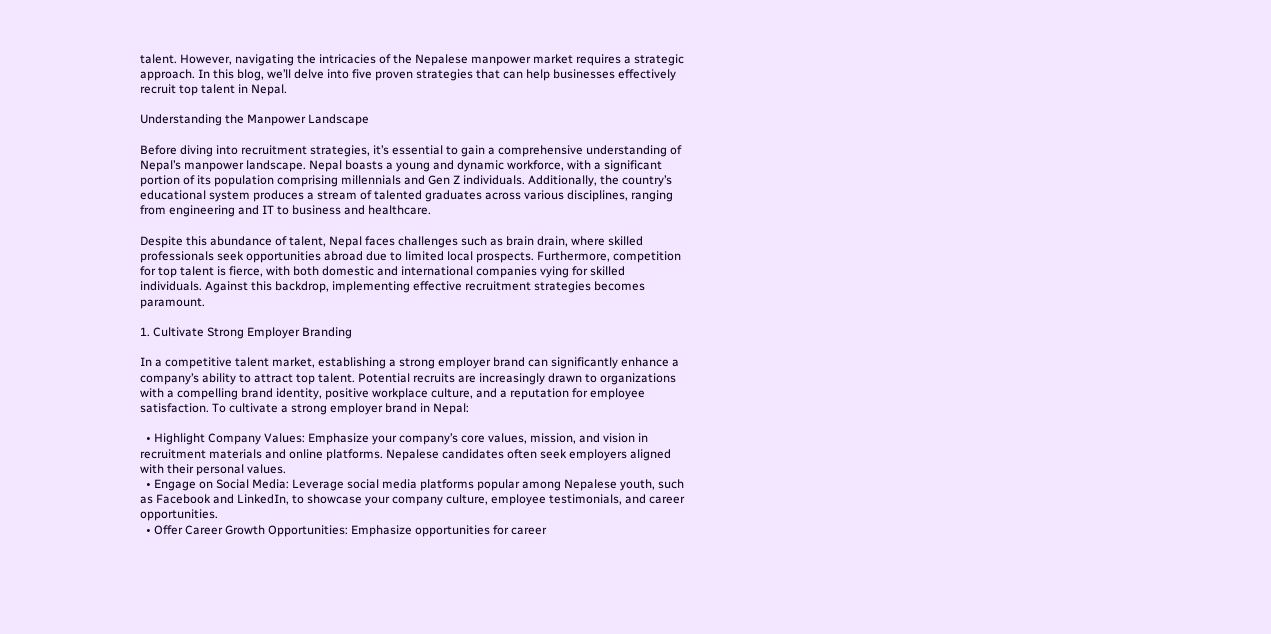talent. However, navigating the intricacies of the Nepalese manpower market requires a strategic approach. In this blog, we’ll delve into five proven strategies that can help businesses effectively recruit top talent in Nepal.

Understanding the Manpower Landscape

Before diving into recruitment strategies, it’s essential to gain a comprehensive understanding of Nepal’s manpower landscape. Nepal boasts a young and dynamic workforce, with a significant portion of its population comprising millennials and Gen Z individuals. Additionally, the country’s educational system produces a stream of talented graduates across various disciplines, ranging from engineering and IT to business and healthcare.

Despite this abundance of talent, Nepal faces challenges such as brain drain, where skilled professionals seek opportunities abroad due to limited local prospects. Furthermore, competition for top talent is fierce, with both domestic and international companies vying for skilled individuals. Against this backdrop, implementing effective recruitment strategies becomes paramount.

1. Cultivate Strong Employer Branding

In a competitive talent market, establishing a strong employer brand can significantly enhance a company’s ability to attract top talent. Potential recruits are increasingly drawn to organizations with a compelling brand identity, positive workplace culture, and a reputation for employee satisfaction. To cultivate a strong employer brand in Nepal:

  • Highlight Company Values: Emphasize your company’s core values, mission, and vision in recruitment materials and online platforms. Nepalese candidates often seek employers aligned with their personal values.
  • Engage on Social Media: Leverage social media platforms popular among Nepalese youth, such as Facebook and LinkedIn, to showcase your company culture, employee testimonials, and career opportunities.
  • Offer Career Growth Opportunities: Emphasize opportunities for career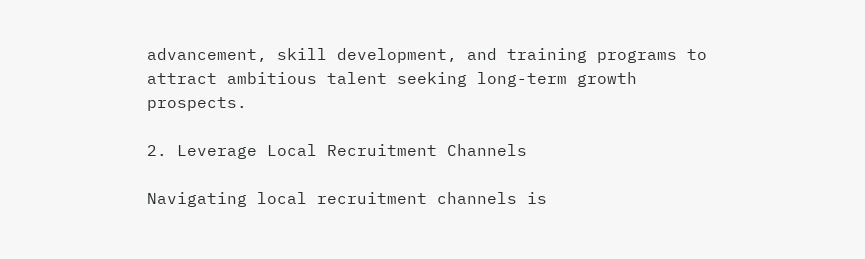advancement, skill development, and training programs to attract ambitious talent seeking long-term growth prospects.

2. Leverage Local Recruitment Channels

Navigating local recruitment channels is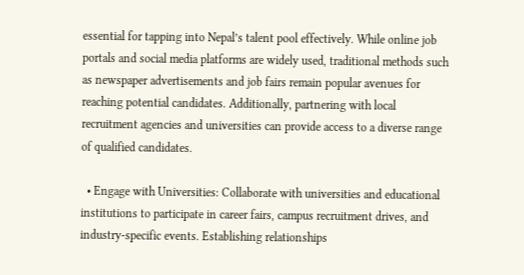essential for tapping into Nepal’s talent pool effectively. While online job portals and social media platforms are widely used, traditional methods such as newspaper advertisements and job fairs remain popular avenues for reaching potential candidates. Additionally, partnering with local recruitment agencies and universities can provide access to a diverse range of qualified candidates.

  • Engage with Universities: Collaborate with universities and educational institutions to participate in career fairs, campus recruitment drives, and industry-specific events. Establishing relationships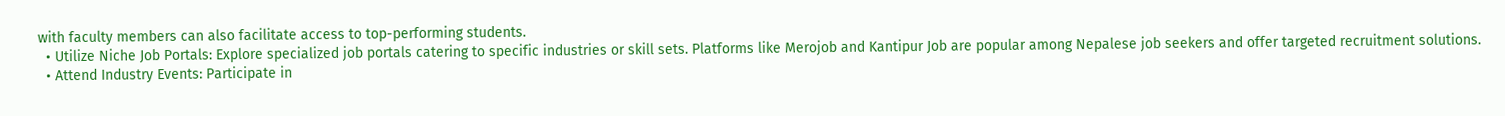with faculty members can also facilitate access to top-performing students.
  • Utilize Niche Job Portals: Explore specialized job portals catering to specific industries or skill sets. Platforms like Merojob and Kantipur Job are popular among Nepalese job seekers and offer targeted recruitment solutions.
  • Attend Industry Events: Participate in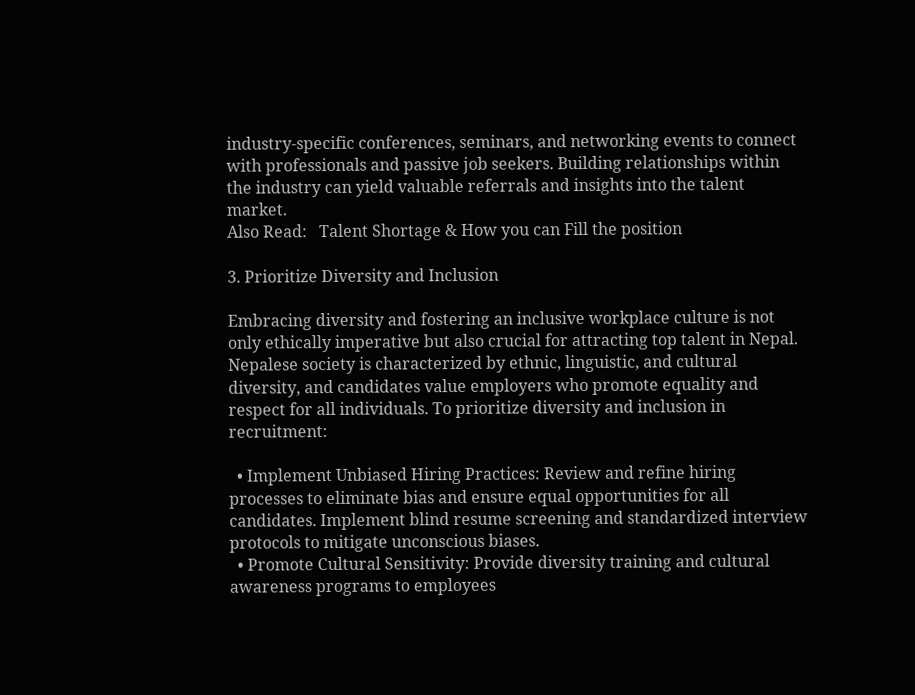industry-specific conferences, seminars, and networking events to connect with professionals and passive job seekers. Building relationships within the industry can yield valuable referrals and insights into the talent market.
Also Read:   Talent Shortage & How you can Fill the position

3. Prioritize Diversity and Inclusion

Embracing diversity and fostering an inclusive workplace culture is not only ethically imperative but also crucial for attracting top talent in Nepal. Nepalese society is characterized by ethnic, linguistic, and cultural diversity, and candidates value employers who promote equality and respect for all individuals. To prioritize diversity and inclusion in recruitment:

  • Implement Unbiased Hiring Practices: Review and refine hiring processes to eliminate bias and ensure equal opportunities for all candidates. Implement blind resume screening and standardized interview protocols to mitigate unconscious biases.
  • Promote Cultural Sensitivity: Provide diversity training and cultural awareness programs to employees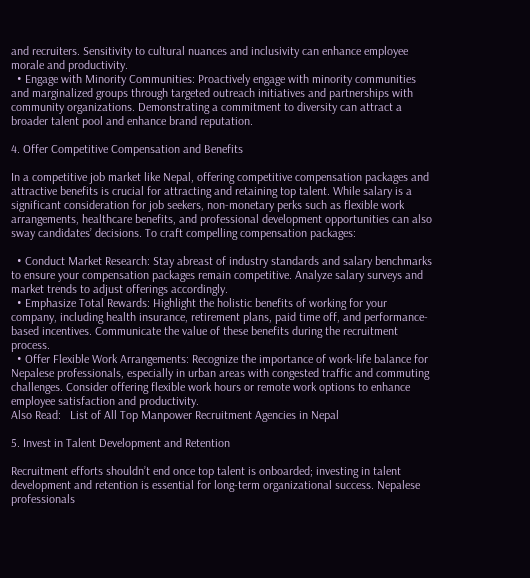and recruiters. Sensitivity to cultural nuances and inclusivity can enhance employee morale and productivity.
  • Engage with Minority Communities: Proactively engage with minority communities and marginalized groups through targeted outreach initiatives and partnerships with community organizations. Demonstrating a commitment to diversity can attract a broader talent pool and enhance brand reputation.

4. Offer Competitive Compensation and Benefits

In a competitive job market like Nepal, offering competitive compensation packages and attractive benefits is crucial for attracting and retaining top talent. While salary is a significant consideration for job seekers, non-monetary perks such as flexible work arrangements, healthcare benefits, and professional development opportunities can also sway candidates’ decisions. To craft compelling compensation packages:

  • Conduct Market Research: Stay abreast of industry standards and salary benchmarks to ensure your compensation packages remain competitive. Analyze salary surveys and market trends to adjust offerings accordingly.
  • Emphasize Total Rewards: Highlight the holistic benefits of working for your company, including health insurance, retirement plans, paid time off, and performance-based incentives. Communicate the value of these benefits during the recruitment process.
  • Offer Flexible Work Arrangements: Recognize the importance of work-life balance for Nepalese professionals, especially in urban areas with congested traffic and commuting challenges. Consider offering flexible work hours or remote work options to enhance employee satisfaction and productivity.
Also Read:   List of All Top Manpower Recruitment Agencies in Nepal

5. Invest in Talent Development and Retention

Recruitment efforts shouldn’t end once top talent is onboarded; investing in talent development and retention is essential for long-term organizational success. Nepalese professionals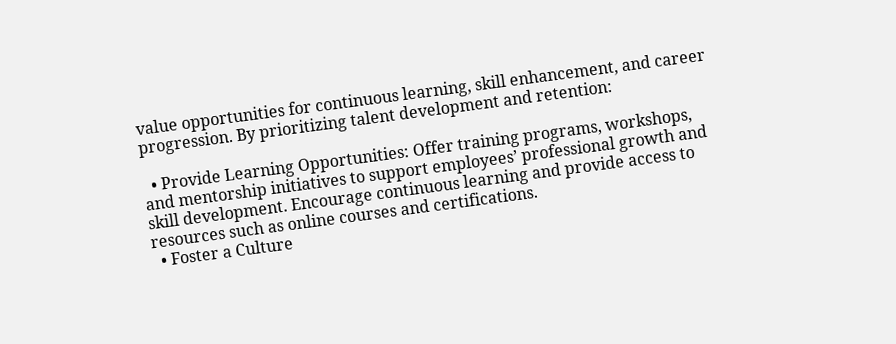value opportunities for continuous learning, skill enhancement, and career progression. By prioritizing talent development and retention:

  • Provide Learning Opportunities: Offer training programs, workshops, and mentorship initiatives to support employees’ professional growth and skill development. Encourage continuous learning and provide access to resources such as online courses and certifications.
  • Foster a Culture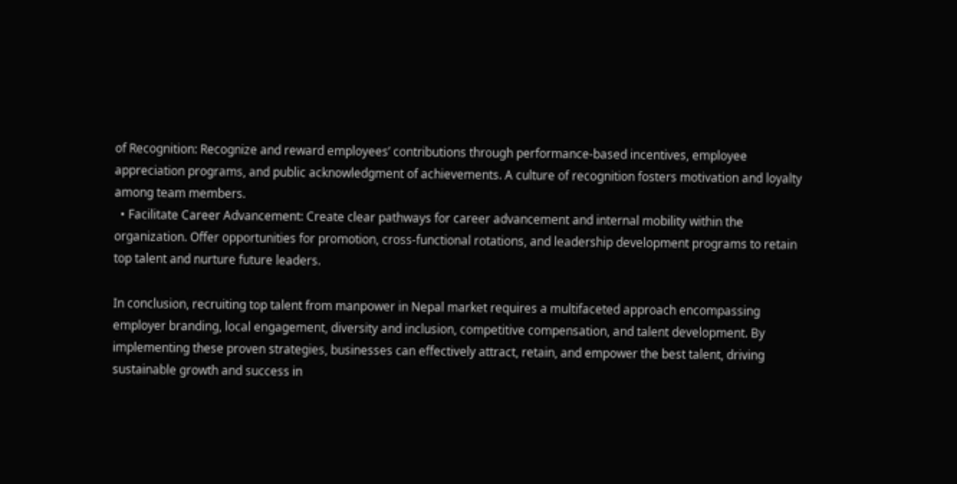of Recognition: Recognize and reward employees’ contributions through performance-based incentives, employee appreciation programs, and public acknowledgment of achievements. A culture of recognition fosters motivation and loyalty among team members.
  • Facilitate Career Advancement: Create clear pathways for career advancement and internal mobility within the organization. Offer opportunities for promotion, cross-functional rotations, and leadership development programs to retain top talent and nurture future leaders.

In conclusion, recruiting top talent from manpower in Nepal market requires a multifaceted approach encompassing employer branding, local engagement, diversity and inclusion, competitive compensation, and talent development. By implementing these proven strategies, businesses can effectively attract, retain, and empower the best talent, driving sustainable growth and success in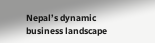Nepal’s dynamic business landscape